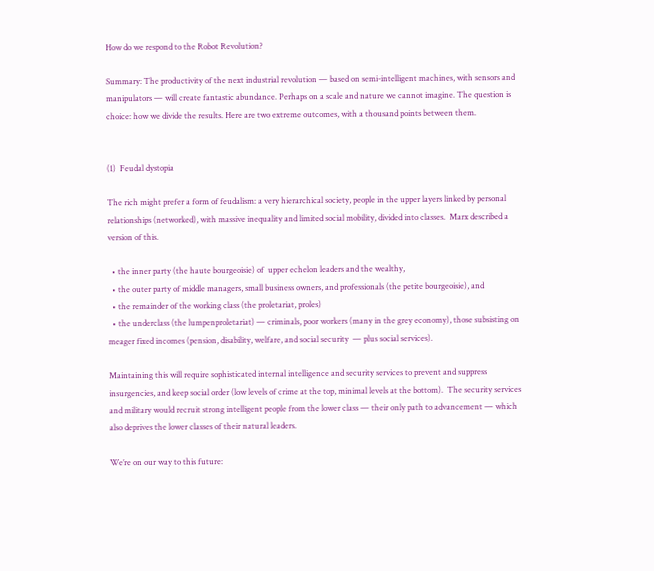How do we respond to the Robot Revolution?

Summary: The productivity of the next industrial revolution — based on semi-intelligent machines, with sensors and manipulators — will create fantastic abundance. Perhaps on a scale and nature we cannot imagine. The question is choice: how we divide the results. Here are two extreme outcomes, with a thousand points between them.


(1)  Feudal dystopia

The rich might prefer a form of feudalism: a very hierarchical society, people in the upper layers linked by personal relationships (networked), with massive inequality and limited social mobility, divided into classes.  Marx described a version of this.

  • the inner party (the haute bourgeoisie) of  upper echelon leaders and the wealthy,
  • the outer party of middle managers, small business owners, and professionals (the petite bourgeoisie), and
  • the remainder of the working class (the proletariat, proles)
  • the underclass (the lumpenproletariat) — criminals, poor workers (many in the grey economy), those subsisting on meager fixed incomes (pension, disability, welfare, and social security  — plus social services).

Maintaining this will require sophisticated internal intelligence and security services to prevent and suppress insurgencies, and keep social order (low levels of crime at the top, minimal levels at the bottom).  The security services and military would recruit strong intelligent people from the lower class — their only path to advancement — which also deprives the lower classes of their natural leaders.

We’re on our way to this future: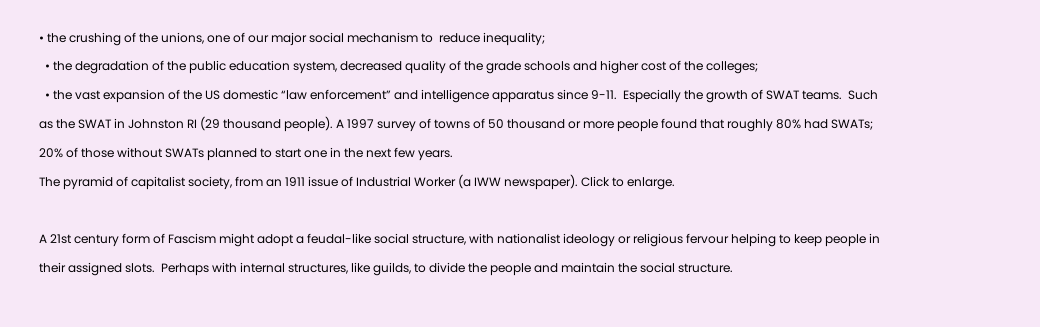• the crushing of the unions, one of our major social mechanism to  reduce inequality;
  • the degradation of the public education system, decreased quality of the grade schools and higher cost of the colleges;
  • the vast expansion of the US domestic “law enforcement” and intelligence apparatus since 9-11.  Especially the growth of SWAT teams.  Such as the SWAT in Johnston RI (29 thousand people). A 1997 survey of towns of 50 thousand or more people found that roughly 80% had SWATs; 20% of those without SWATs planned to start one in the next few years.
The pyramid of capitalist society, from an 1911 issue of Industrial Worker (a IWW newspaper). Click to enlarge.

A 21st century form of Fascism might adopt a feudal-like social structure, with nationalist ideology or religious fervour helping to keep people in their assigned slots.  Perhaps with internal structures, like guilds, to divide the people and maintain the social structure.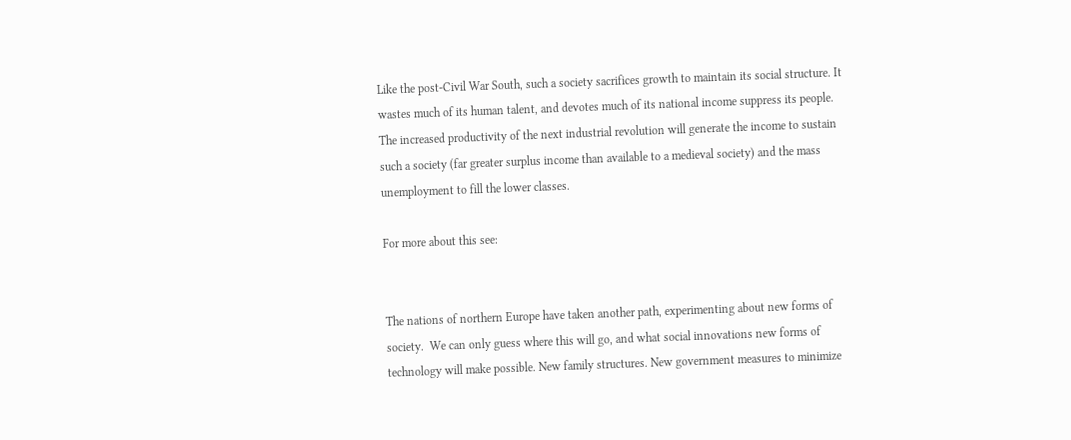Like the post-Civil War South, such a society sacrifices growth to maintain its social structure. It wastes much of its human talent, and devotes much of its national income suppress its people. The increased productivity of the next industrial revolution will generate the income to sustain such a society (far greater surplus income than available to a medieval society) and the mass unemployment to fill the lower classes.

For more about this see:


The nations of northern Europe have taken another path, experimenting about new forms of society.  We can only guess where this will go, and what social innovations new forms of technology will make possible. New family structures. New government measures to minimize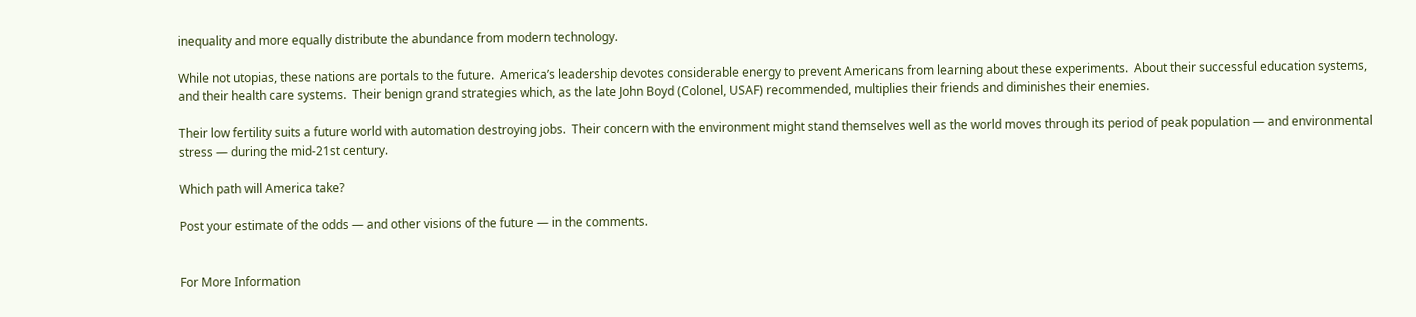inequality and more equally distribute the abundance from modern technology.

While not utopias, these nations are portals to the future.  America’s leadership devotes considerable energy to prevent Americans from learning about these experiments.  About their successful education systems, and their health care systems.  Their benign grand strategies which, as the late John Boyd (Colonel, USAF) recommended, multiplies their friends and diminishes their enemies.

Their low fertility suits a future world with automation destroying jobs.  Their concern with the environment might stand themselves well as the world moves through its period of peak population — and environmental stress — during the mid-21st century.

Which path will America take?

Post your estimate of the odds — and other visions of the future — in the comments.


For More Information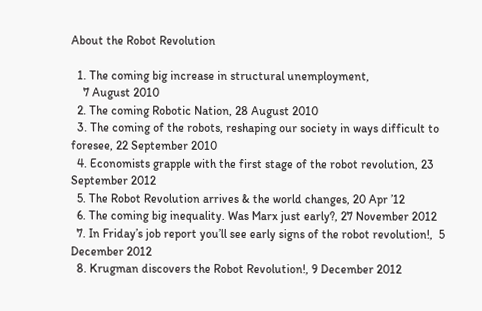About the Robot Revolution

  1. The coming big increase in structural unemployment,
    7 August 2010
  2. The coming Robotic Nation, 28 August 2010
  3. The coming of the robots, reshaping our society in ways difficult to foresee, 22 September 2010
  4. Economists grapple with the first stage of the robot revolution, 23 September 2012
  5. The Robot Revolution arrives & the world changes, 20 Apr ’12
  6. The coming big inequality. Was Marx just early?, 27 November 2012
  7. In Friday’s job report you’ll see early signs of the robot revolution!,  5 December 2012
  8. Krugman discovers the Robot Revolution!, 9 December 2012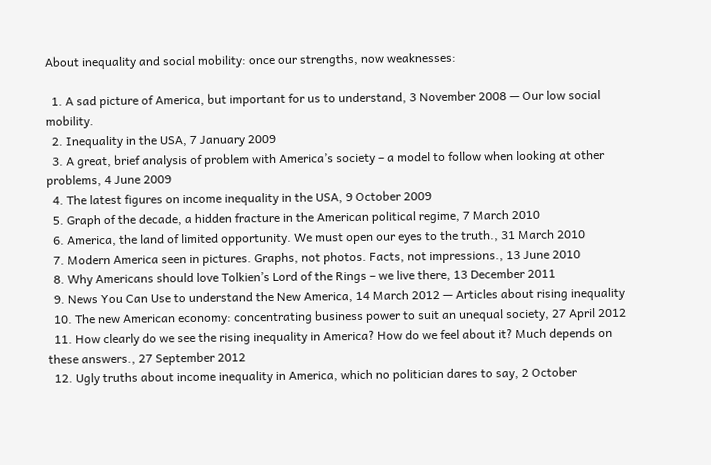About inequality and social mobility: once our strengths, now weaknesses:

  1. A sad picture of America, but important for us to understand, 3 November 2008 — Our low social mobility.
  2. Inequality in the USA, 7 January 2009
  3. A great, brief analysis of problem with America’s society – a model to follow when looking at other problems, 4 June 2009
  4. The latest figures on income inequality in the USA, 9 October 2009
  5. Graph of the decade, a hidden fracture in the American political regime, 7 March 2010
  6. America, the land of limited opportunity. We must open our eyes to the truth., 31 March 2010
  7. Modern America seen in pictures. Graphs, not photos. Facts, not impressions., 13 June 2010
  8. Why Americans should love Tolkien’s Lord of the Rings – we live there, 13 December 2011
  9. News You Can Use to understand the New America, 14 March 2012 — Articles about rising inequality
  10. The new American economy: concentrating business power to suit an unequal society, 27 April 2012
  11. How clearly do we see the rising inequality in America? How do we feel about it? Much depends on these answers., 27 September 2012
  12. Ugly truths about income inequality in America, which no politician dares to say, 2 October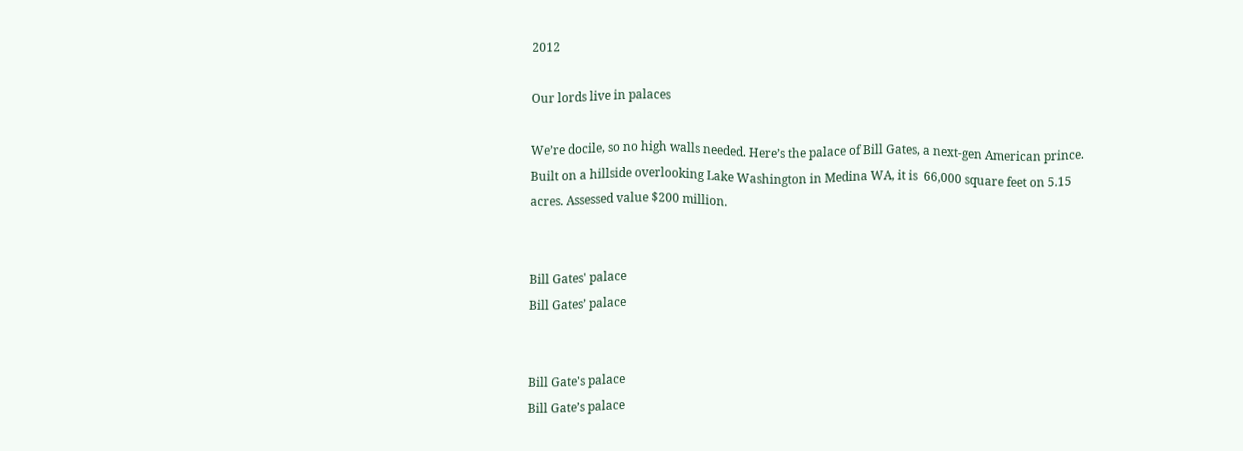2012

Our lords live in palaces

We’re docile, so no high walls needed. Here’s the palace of Bill Gates, a next-gen American prince.  Built on a hillside overlooking Lake Washington in Medina WA, it is  66,000 square feet on 5.15 acres. Assessed value $200 million.


Bill Gates' palace
Bill Gates’ palace


Bill Gate's palace
Bill Gate’s palace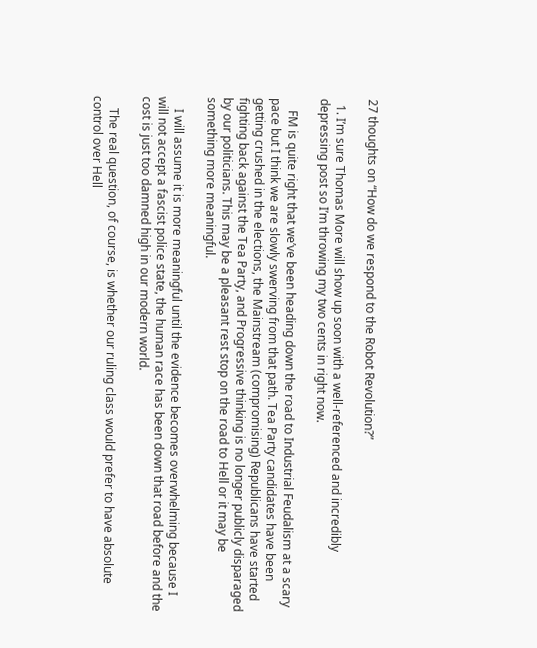27 thoughts on “How do we respond to the Robot Revolution?”

  1. I’m sure Thomas More will show up soon with a well-referenced and incredibly depressing post so I’m throwing my two cents in right now.

    FM is quite right that we’ve been heading down the road to Industrial Feudalism at a scary pace but I think we are slowly swerving from that path. Tea Party candidates have been getting crushed in the elections, the Mainstream (compromising) Republicans have started fighting back against the Tea Party, and Progressive thinking is no longer publicly disparaged by our politicians. This may be a pleasant rest stop on the road to Hell or it may be something more meaningful.

    I will assume it is more meaningful until the evidence becomes overwhelming because I will not accept a fascist police state, the human race has been down that road before and the cost is just too damned high in our modern world.

    The real question, of course, is whether our ruling class would prefer to have absolute control over Hell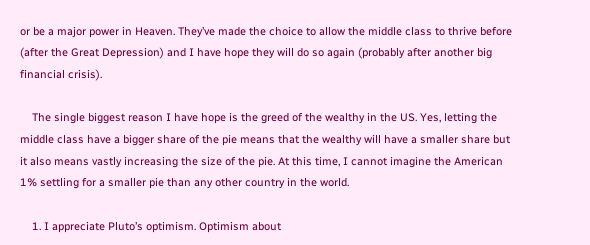or be a major power in Heaven. They’ve made the choice to allow the middle class to thrive before (after the Great Depression) and I have hope they will do so again (probably after another big financial crisis).

    The single biggest reason I have hope is the greed of the wealthy in the US. Yes, letting the middle class have a bigger share of the pie means that the wealthy will have a smaller share but it also means vastly increasing the size of the pie. At this time, I cannot imagine the American 1% settling for a smaller pie than any other country in the world.

    1. I appreciate Pluto’s optimism. Optimism about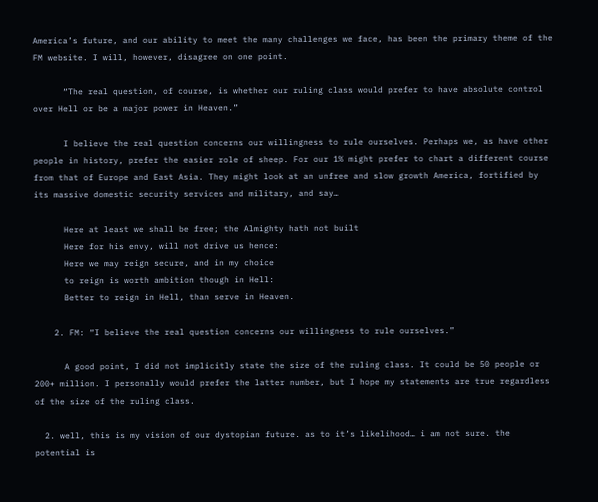America’s future, and our ability to meet the many challenges we face, has been the primary theme of the FM website. I will, however, disagree on one point.

      “The real question, of course, is whether our ruling class would prefer to have absolute control over Hell or be a major power in Heaven.”

      I believe the real question concerns our willingness to rule ourselves. Perhaps we, as have other people in history, prefer the easier role of sheep. For our 1% might prefer to chart a different course from that of Europe and East Asia. They might look at an unfree and slow growth America, fortified by its massive domestic security services and military, and say…

      Here at least we shall be free; the Almighty hath not built
      Here for his envy, will not drive us hence:
      Here we may reign secure, and in my choice
      to reign is worth ambition though in Hell:
      Better to reign in Hell, than serve in Heaven.

    2. FM: “I believe the real question concerns our willingness to rule ourselves.”

      A good point, I did not implicitly state the size of the ruling class. It could be 50 people or 200+ million. I personally would prefer the latter number, but I hope my statements are true regardless of the size of the ruling class.

  2. well, this is my vision of our dystopian future. as to it’s likelihood… i am not sure. the potential is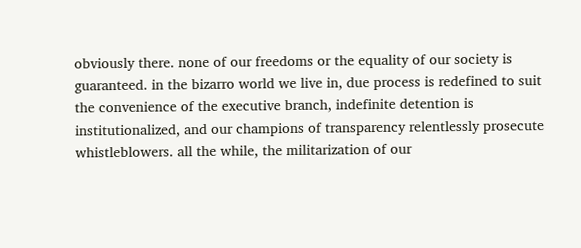obviously there. none of our freedoms or the equality of our society is guaranteed. in the bizarro world we live in, due process is redefined to suit the convenience of the executive branch, indefinite detention is institutionalized, and our champions of transparency relentlessly prosecute whistleblowers. all the while, the militarization of our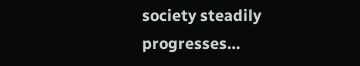society steadily progresses…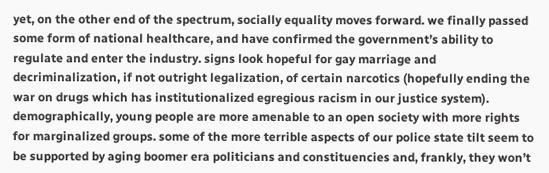yet, on the other end of the spectrum, socially equality moves forward. we finally passed some form of national healthcare, and have confirmed the government’s ability to regulate and enter the industry. signs look hopeful for gay marriage and decriminalization, if not outright legalization, of certain narcotics (hopefully ending the war on drugs which has institutionalized egregious racism in our justice system). demographically, young people are more amenable to an open society with more rights for marginalized groups. some of the more terrible aspects of our police state tilt seem to be supported by aging boomer era politicians and constituencies and, frankly, they won’t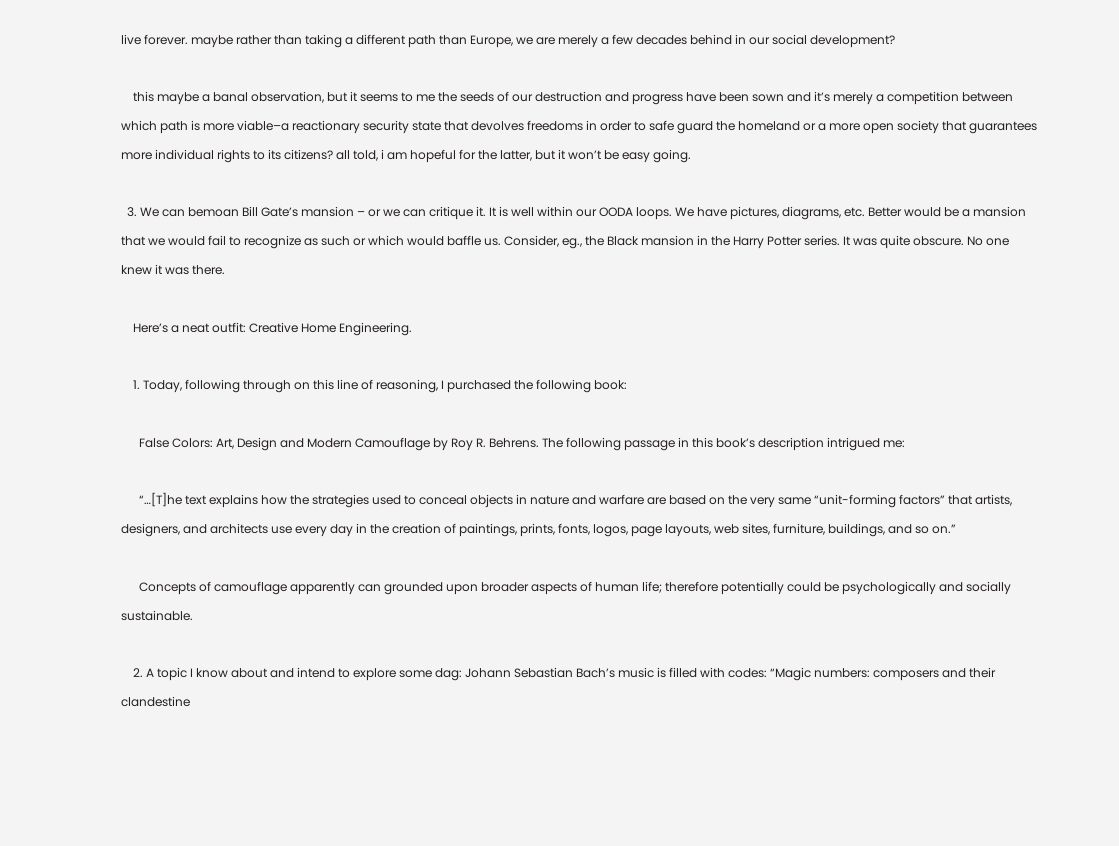live forever. maybe rather than taking a different path than Europe, we are merely a few decades behind in our social development?

    this maybe a banal observation, but it seems to me the seeds of our destruction and progress have been sown and it’s merely a competition between which path is more viable–a reactionary security state that devolves freedoms in order to safe guard the homeland or a more open society that guarantees more individual rights to its citizens? all told, i am hopeful for the latter, but it won’t be easy going.

  3. We can bemoan Bill Gate’s mansion – or we can critique it. It is well within our OODA loops. We have pictures, diagrams, etc. Better would be a mansion that we would fail to recognize as such or which would baffle us. Consider, eg., the Black mansion in the Harry Potter series. It was quite obscure. No one knew it was there.

    Here’s a neat outfit: Creative Home Engineering.

    1. Today, following through on this line of reasoning, I purchased the following book:

      False Colors: Art, Design and Modern Camouflage by Roy R. Behrens. The following passage in this book’s description intrigued me:

      “…[T]he text explains how the strategies used to conceal objects in nature and warfare are based on the very same “unit-forming factors” that artists, designers, and architects use every day in the creation of paintings, prints, fonts, logos, page layouts, web sites, furniture, buildings, and so on.”

      Concepts of camouflage apparently can grounded upon broader aspects of human life; therefore potentially could be psychologically and socially sustainable.

    2. A topic I know about and intend to explore some dag: Johann Sebastian Bach’s music is filled with codes: “Magic numbers: composers and their clandestine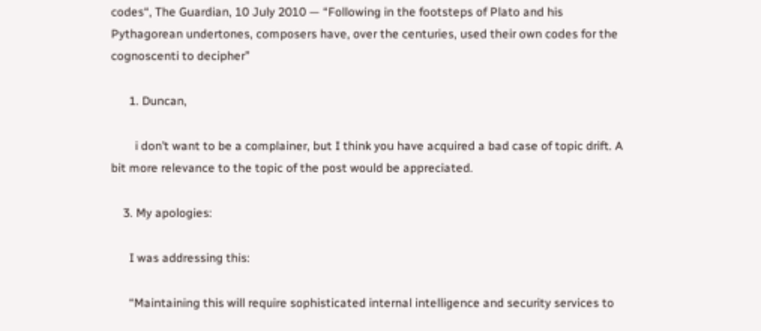codes“, The Guardian, 10 July 2010 — “Following in the footsteps of Plato and his Pythagorean undertones, composers have, over the centuries, used their own codes for the cognoscenti to decipher”

      1. Duncan,

        i don’t want to be a complainer, but I think you have acquired a bad case of topic drift. A bit more relevance to the topic of the post would be appreciated.

    3. My apologies:

      I was addressing this:

      “Maintaining this will require sophisticated internal intelligence and security services to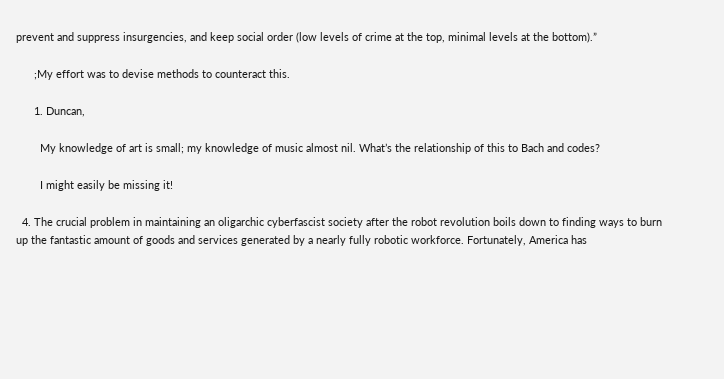prevent and suppress insurgencies, and keep social order (low levels of crime at the top, minimal levels at the bottom).”

      ;My effort was to devise methods to counteract this.

      1. Duncan,

        My knowledge of art is small; my knowledge of music almost nil. What’s the relationship of this to Bach and codes?

        I might easily be missing it!

  4. The crucial problem in maintaining an oligarchic cyberfascist society after the robot revolution boils down to finding ways to burn up the fantastic amount of goods and services generated by a nearly fully robotic workforce. Fortunately, America has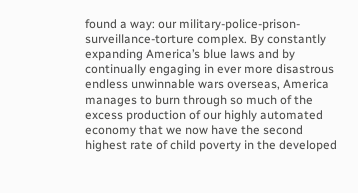found a way: our military-police-prison-surveillance-torture complex. By constantly expanding America’s blue laws and by continually engaging in ever more disastrous endless unwinnable wars overseas, America manages to burn through so much of the excess production of our highly automated economy that we now have the second highest rate of child poverty in the developed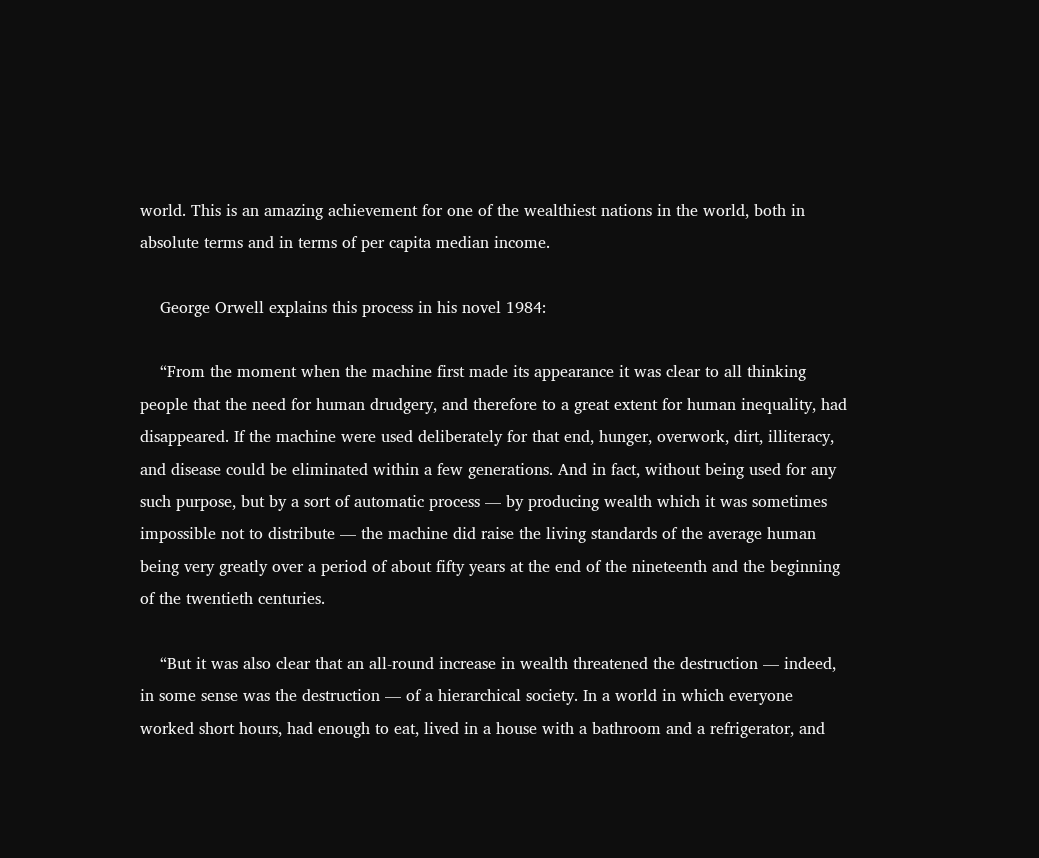world. This is an amazing achievement for one of the wealthiest nations in the world, both in absolute terms and in terms of per capita median income.

    George Orwell explains this process in his novel 1984:

    “From the moment when the machine first made its appearance it was clear to all thinking people that the need for human drudgery, and therefore to a great extent for human inequality, had disappeared. If the machine were used deliberately for that end, hunger, overwork, dirt, illiteracy, and disease could be eliminated within a few generations. And in fact, without being used for any such purpose, but by a sort of automatic process — by producing wealth which it was sometimes impossible not to distribute — the machine did raise the living standards of the average human being very greatly over a period of about fifty years at the end of the nineteenth and the beginning of the twentieth centuries.

    “But it was also clear that an all-round increase in wealth threatened the destruction — indeed, in some sense was the destruction — of a hierarchical society. In a world in which everyone worked short hours, had enough to eat, lived in a house with a bathroom and a refrigerator, and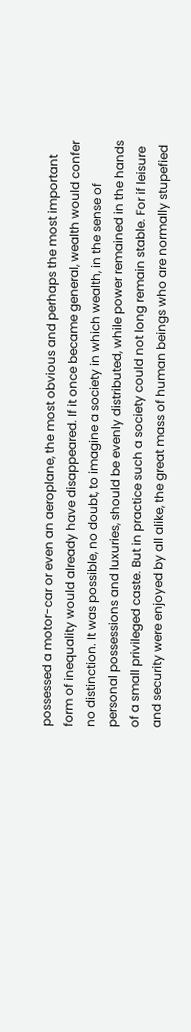possessed a motor-car or even an aeroplane, the most obvious and perhaps the most important form of inequality would already have disappeared. If it once became general, wealth would confer no distinction. It was possible, no doubt, to imagine a society in which wealth, in the sense of personal possessions and luxuries, should be evenly distributed, while power remained in the hands of a small privileged caste. But in practice such a society could not long remain stable. For if leisure and security were enjoyed by all alike, the great mass of human beings who are normally stupefied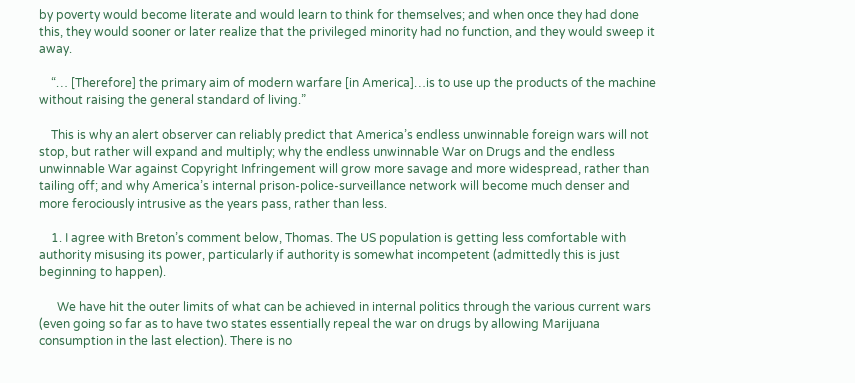by poverty would become literate and would learn to think for themselves; and when once they had done this, they would sooner or later realize that the privileged minority had no function, and they would sweep it away.

    “… [Therefore] the primary aim of modern warfare [in America]…is to use up the products of the machine without raising the general standard of living.”

    This is why an alert observer can reliably predict that America’s endless unwinnable foreign wars will not stop, but rather will expand and multiply; why the endless unwinnable War on Drugs and the endless unwinnable War against Copyright Infringement will grow more savage and more widespread, rather than tailing off; and why America’s internal prison-police-surveillance network will become much denser and more ferociously intrusive as the years pass, rather than less.

    1. I agree with Breton’s comment below, Thomas. The US population is getting less comfortable with authority misusing its power, particularly if authority is somewhat incompetent (admittedly this is just beginning to happen).

      We have hit the outer limits of what can be achieved in internal politics through the various current wars (even going so far as to have two states essentially repeal the war on drugs by allowing Marijuana consumption in the last election). There is no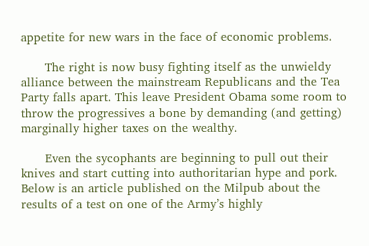appetite for new wars in the face of economic problems.

      The right is now busy fighting itself as the unwieldy alliance between the mainstream Republicans and the Tea Party falls apart. This leave President Obama some room to throw the progressives a bone by demanding (and getting) marginally higher taxes on the wealthy.

      Even the sycophants are beginning to pull out their knives and start cutting into authoritarian hype and pork. Below is an article published on the Milpub about the results of a test on one of the Army’s highly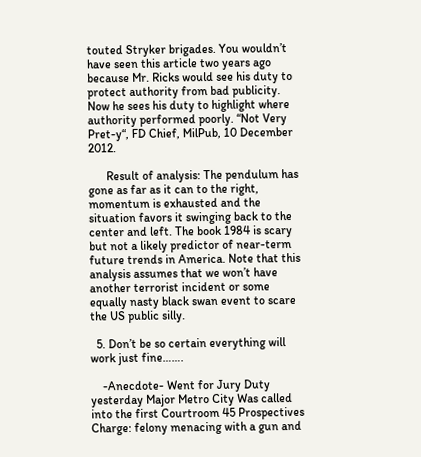touted Stryker brigades. You wouldn’t have seen this article two years ago because Mr. Ricks would see his duty to protect authority from bad publicity. Now he sees his duty to highlight where authority performed poorly. “Not Very Pret-y“, FD Chief, MilPub, 10 December 2012.

      Result of analysis: The pendulum has gone as far as it can to the right, momentum is exhausted and the situation favors it swinging back to the center and left. The book 1984 is scary but not a likely predictor of near-term future trends in America. Note that this analysis assumes that we won’t have another terrorist incident or some equally nasty black swan event to scare the US public silly.

  5. Don’t be so certain everything will work just fine…….

    -Anecdote- Went for Jury Duty yesterday Major Metro City Was called into the first Courtroom 45 Prospectives Charge: felony menacing with a gun and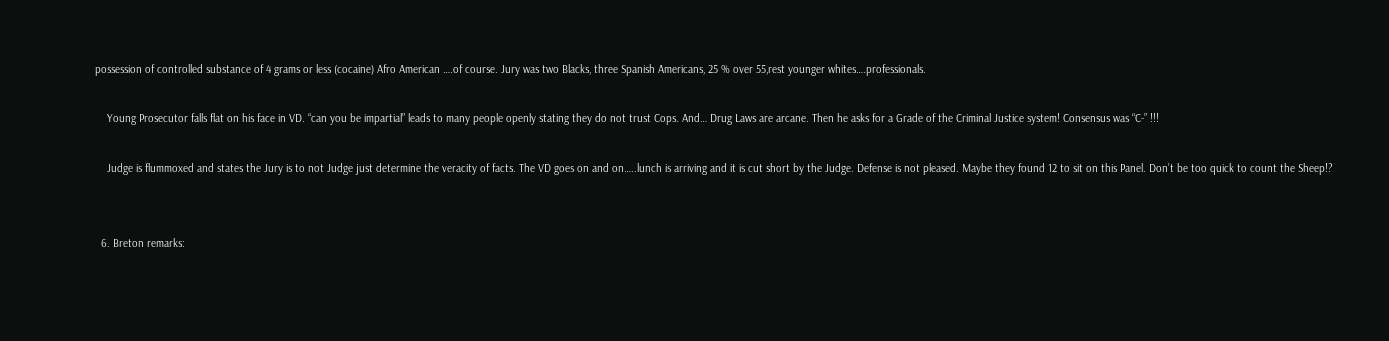possession of controlled substance of 4 grams or less (cocaine) Afro American ….of course. Jury was two Blacks, three Spanish Americans, 25 % over 55,rest younger whites….professionals.

    Young Prosecutor falls flat on his face in VD. “can you be impartial” leads to many people openly stating they do not trust Cops. And… Drug Laws are arcane. Then he asks for a Grade of the Criminal Justice system! Consensus was “C-” !!!

    Judge is flummoxed and states the Jury is to not Judge just determine the veracity of facts. The VD goes on and on…..lunch is arriving and it is cut short by the Judge. Defense is not pleased. Maybe they found 12 to sit on this Panel. Don’t be too quick to count the Sheep!?


  6. Breton remarks: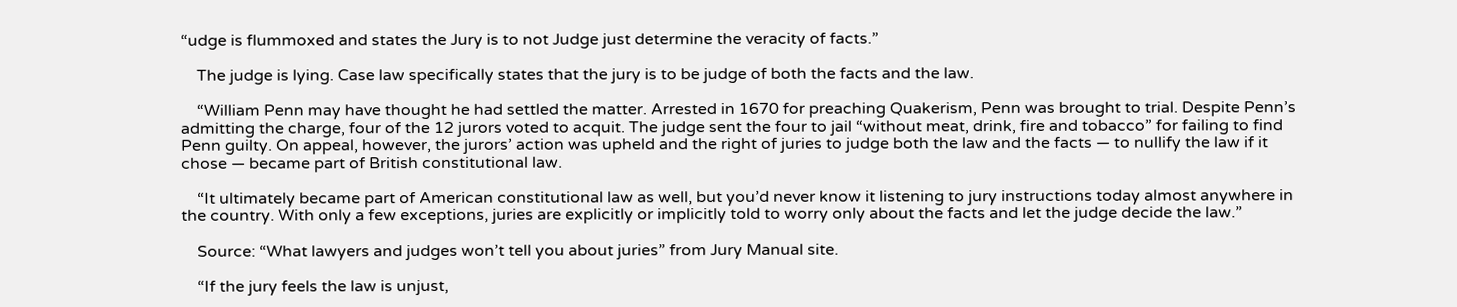“udge is flummoxed and states the Jury is to not Judge just determine the veracity of facts.”

    The judge is lying. Case law specifically states that the jury is to be judge of both the facts and the law.

    “William Penn may have thought he had settled the matter. Arrested in 1670 for preaching Quakerism, Penn was brought to trial. Despite Penn’s admitting the charge, four of the 12 jurors voted to acquit. The judge sent the four to jail “without meat, drink, fire and tobacco” for failing to find Penn guilty. On appeal, however, the jurors’ action was upheld and the right of juries to judge both the law and the facts — to nullify the law if it chose — became part of British constitutional law.

    “It ultimately became part of American constitutional law as well, but you’d never know it listening to jury instructions today almost anywhere in the country. With only a few exceptions, juries are explicitly or implicitly told to worry only about the facts and let the judge decide the law.”

    Source: “What lawyers and judges won’t tell you about juries” from Jury Manual site.

    “If the jury feels the law is unjust,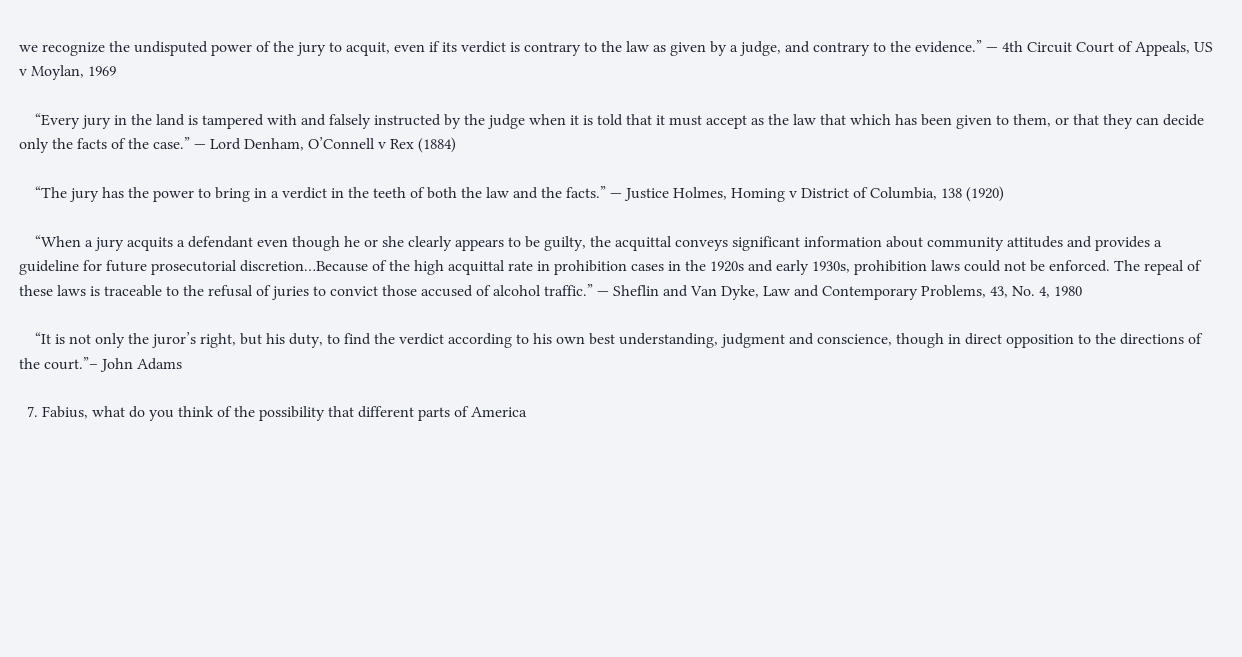we recognize the undisputed power of the jury to acquit, even if its verdict is contrary to the law as given by a judge, and contrary to the evidence.” — 4th Circuit Court of Appeals, US v Moylan, 1969

    “Every jury in the land is tampered with and falsely instructed by the judge when it is told that it must accept as the law that which has been given to them, or that they can decide only the facts of the case.” — Lord Denham, O’Connell v Rex (1884)

    “The jury has the power to bring in a verdict in the teeth of both the law and the facts.” — Justice Holmes, Homing v District of Columbia, 138 (1920)

    “When a jury acquits a defendant even though he or she clearly appears to be guilty, the acquittal conveys significant information about community attitudes and provides a guideline for future prosecutorial discretion…Because of the high acquittal rate in prohibition cases in the 1920s and early 1930s, prohibition laws could not be enforced. The repeal of these laws is traceable to the refusal of juries to convict those accused of alcohol traffic.” — Sheflin and Van Dyke, Law and Contemporary Problems, 43, No. 4, 1980

    “It is not only the juror’s right, but his duty, to find the verdict according to his own best understanding, judgment and conscience, though in direct opposition to the directions of the court.”– John Adams

  7. Fabius, what do you think of the possibility that different parts of America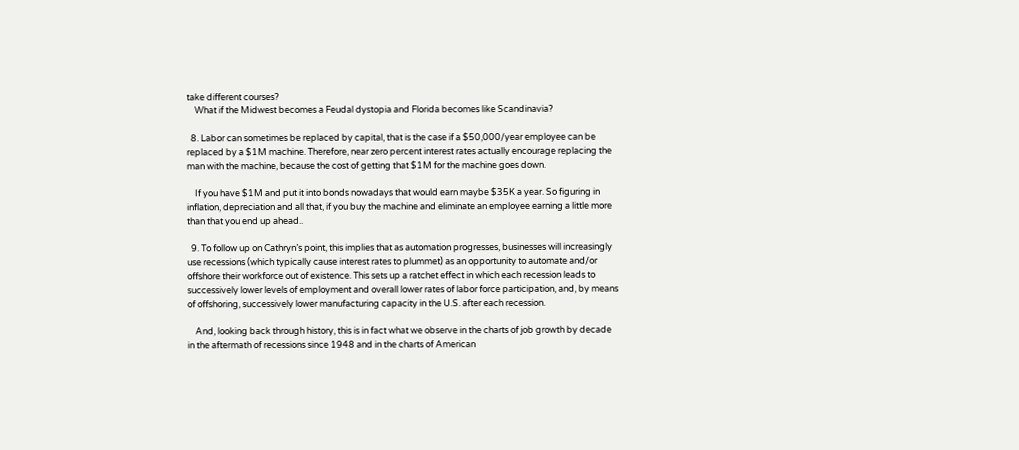take different courses?
    What if the Midwest becomes a Feudal dystopia and Florida becomes like Scandinavia?

  8. Labor can sometimes be replaced by capital, that is the case if a $50,000/year employee can be replaced by a $1M machine. Therefore, near zero percent interest rates actually encourage replacing the man with the machine, because the cost of getting that $1M for the machine goes down.

    If you have $1M and put it into bonds nowadays that would earn maybe $35K a year. So figuring in inflation, depreciation and all that, if you buy the machine and eliminate an employee earning a little more than that you end up ahead..

  9. To follow up on Cathryn’s point, this implies that as automation progresses, businesses will increasingly use recessions (which typically cause interest rates to plummet) as an opportunity to automate and/or offshore their workforce out of existence. This sets up a ratchet effect in which each recession leads to successively lower levels of employment and overall lower rates of labor force participation, and, by means of offshoring, successively lower manufacturing capacity in the U.S. after each recession.

    And, looking back through history, this is in fact what we observe in the charts of job growth by decade in the aftermath of recessions since 1948 and in the charts of American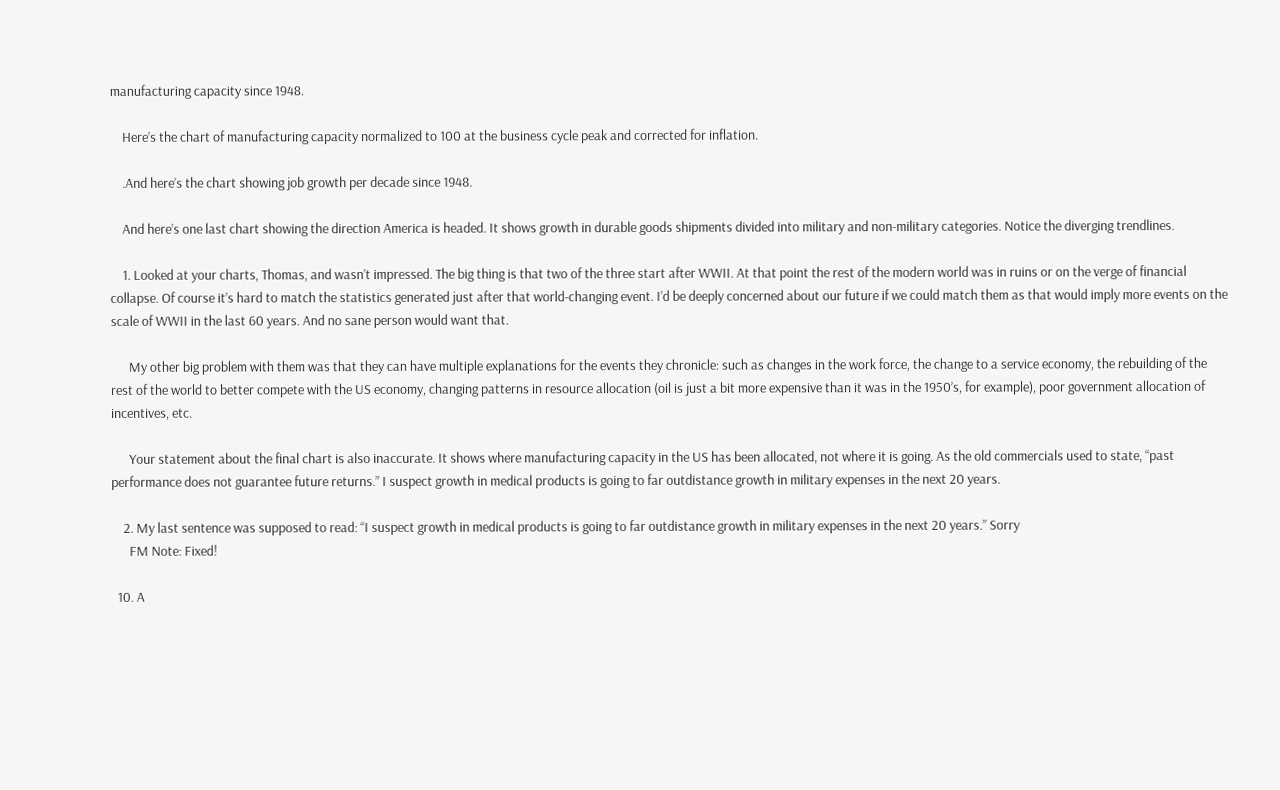manufacturing capacity since 1948.

    Here’s the chart of manufacturing capacity normalized to 100 at the business cycle peak and corrected for inflation.

    .And here’s the chart showing job growth per decade since 1948.

    And here’s one last chart showing the direction America is headed. It shows growth in durable goods shipments divided into military and non-military categories. Notice the diverging trendlines.

    1. Looked at your charts, Thomas, and wasn’t impressed. The big thing is that two of the three start after WWII. At that point the rest of the modern world was in ruins or on the verge of financial collapse. Of course it’s hard to match the statistics generated just after that world-changing event. I’d be deeply concerned about our future if we could match them as that would imply more events on the scale of WWII in the last 60 years. And no sane person would want that.

      My other big problem with them was that they can have multiple explanations for the events they chronicle: such as changes in the work force, the change to a service economy, the rebuilding of the rest of the world to better compete with the US economy, changing patterns in resource allocation (oil is just a bit more expensive than it was in the 1950’s, for example), poor government allocation of incentives, etc.

      Your statement about the final chart is also inaccurate. It shows where manufacturing capacity in the US has been allocated, not where it is going. As the old commercials used to state, “past performance does not guarantee future returns.” I suspect growth in medical products is going to far outdistance growth in military expenses in the next 20 years.

    2. My last sentence was supposed to read: “I suspect growth in medical products is going to far outdistance growth in military expenses in the next 20 years.” Sorry
      FM Note: Fixed!

  10. A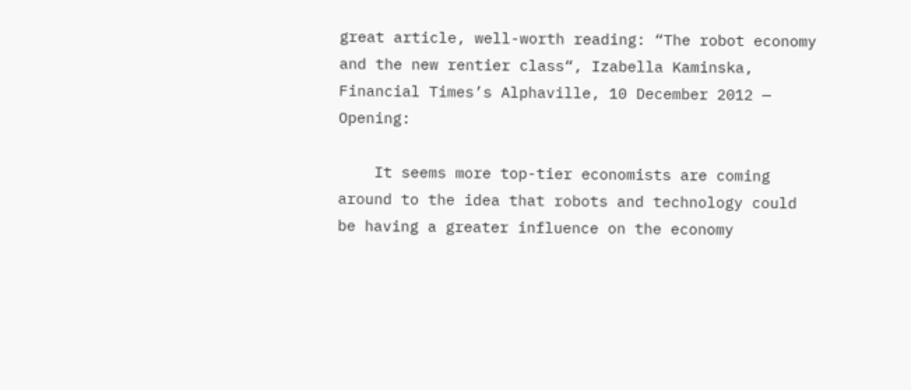great article, well-worth reading: “The robot economy and the new rentier class“, Izabella Kaminska, Financial Times’s Alphaville, 10 December 2012 — Opening:

    It seems more top-tier economists are coming around to the idea that robots and technology could be having a greater influence on the economy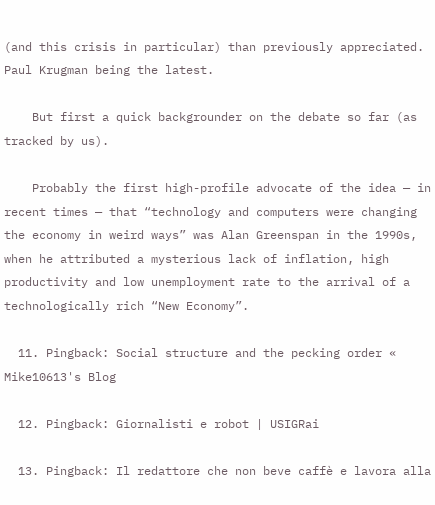(and this crisis in particular) than previously appreciated. Paul Krugman being the latest.

    But first a quick backgrounder on the debate so far (as tracked by us).

    Probably the first high-profile advocate of the idea — in recent times — that “technology and computers were changing the economy in weird ways” was Alan Greenspan in the 1990s, when he attributed a mysterious lack of inflation, high productivity and low unemployment rate to the arrival of a technologically rich “New Economy”.

  11. Pingback: Social structure and the pecking order « Mike10613's Blog

  12. Pingback: Giornalisti e robot | USIGRai

  13. Pingback: Il redattore che non beve caffè e lavora alla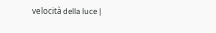velocità della luce |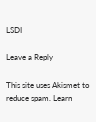LSDI

Leave a Reply

This site uses Akismet to reduce spam. Learn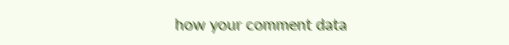how your comment data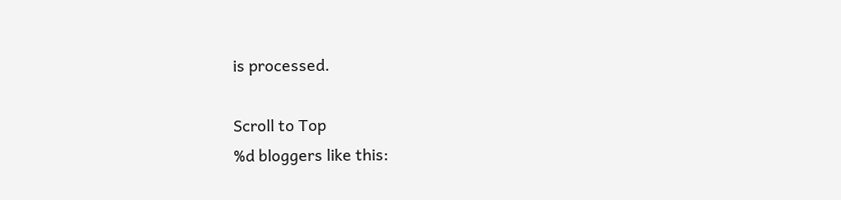is processed.

Scroll to Top
%d bloggers like this: